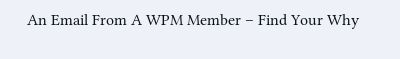An Email From A WPM Member – Find Your Why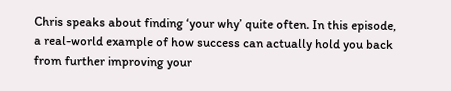Chris speaks about finding ‘your why’ quite often. In this episode, a real-world example of how success can actually hold you back from further improving your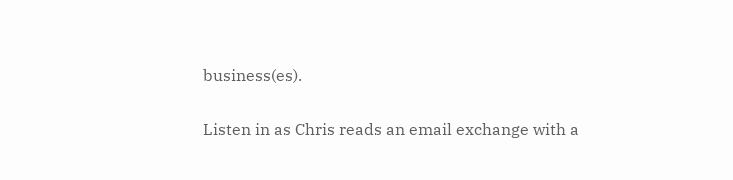business(es).

Listen in as Chris reads an email exchange with a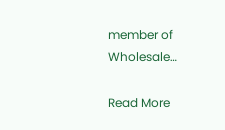member of Wholesale…

Read More